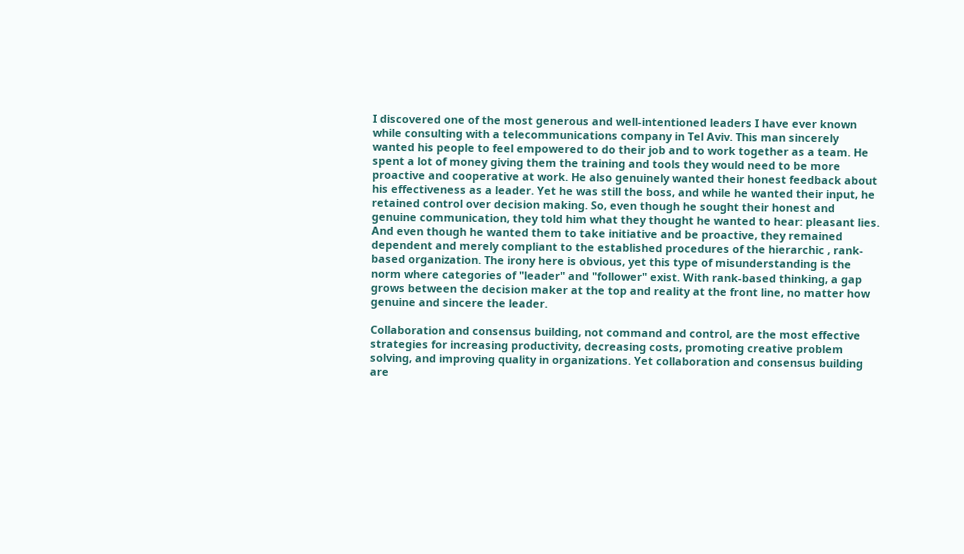I discovered one of the most generous and well-intentioned leaders I have ever known while consulting with a telecommunications company in Tel Aviv. This man sincerely wanted his people to feel empowered to do their job and to work together as a team. He spent a lot of money giving them the training and tools they would need to be more proactive and cooperative at work. He also genuinely wanted their honest feedback about his effectiveness as a leader. Yet he was still the boss, and while he wanted their input, he retained control over decision making. So, even though he sought their honest and genuine communication, they told him what they thought he wanted to hear: pleasant lies. And even though he wanted them to take initiative and be proactive, they remained dependent and merely compliant to the established procedures of the hierarchic , rank-based organization. The irony here is obvious, yet this type of misunderstanding is the norm where categories of "leader" and "follower" exist. With rank-based thinking, a gap grows between the decision maker at the top and reality at the front line, no matter how genuine and sincere the leader.

Collaboration and consensus building, not command and control, are the most effective strategies for increasing productivity, decreasing costs, promoting creative problem solving, and improving quality in organizations. Yet collaboration and consensus building are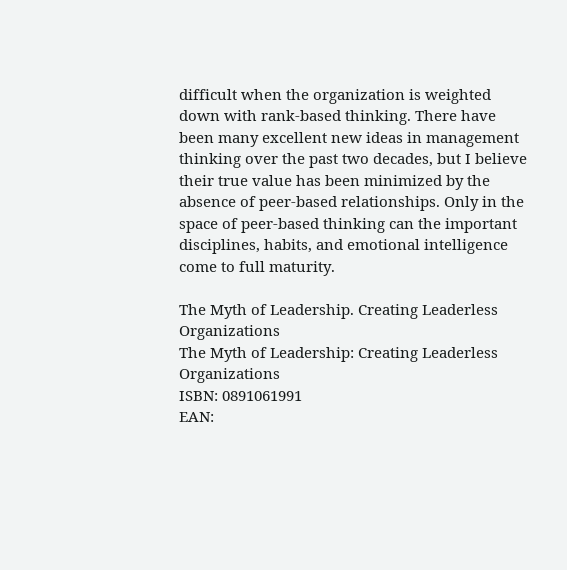difficult when the organization is weighted down with rank-based thinking. There have been many excellent new ideas in management thinking over the past two decades, but I believe their true value has been minimized by the absence of peer-based relationships. Only in the space of peer-based thinking can the important disciplines, habits, and emotional intelligence come to full maturity.

The Myth of Leadership. Creating Leaderless Organizations
The Myth of Leadership: Creating Leaderless Organizations
ISBN: 0891061991
EAN: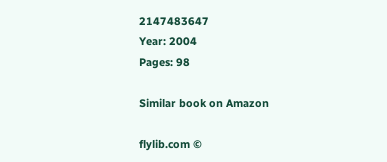2147483647
Year: 2004
Pages: 98

Similar book on Amazon

flylib.com ©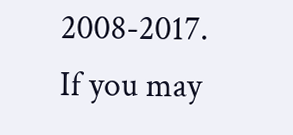2008-2017.
If you may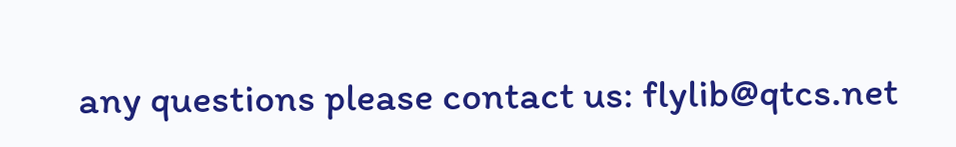any questions please contact us: flylib@qtcs.net